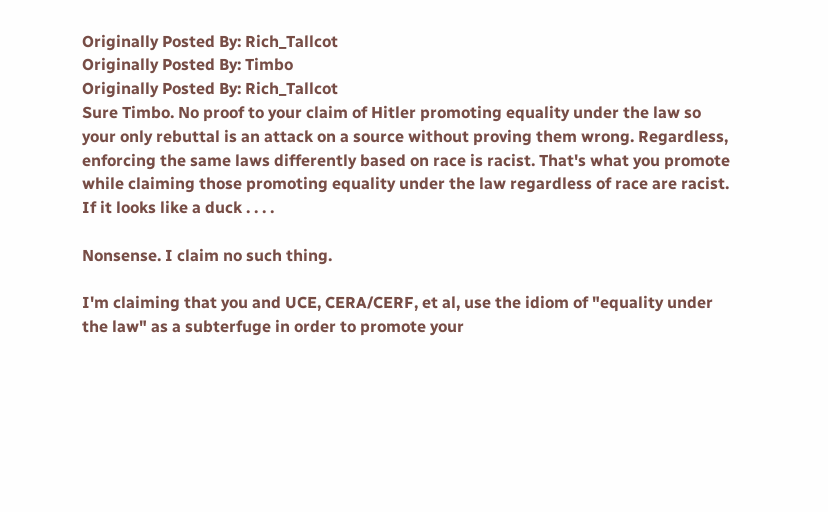Originally Posted By: Rich_Tallcot
Originally Posted By: Timbo
Originally Posted By: Rich_Tallcot
Sure Timbo. No proof to your claim of Hitler promoting equality under the law so your only rebuttal is an attack on a source without proving them wrong. Regardless, enforcing the same laws differently based on race is racist. That's what you promote while claiming those promoting equality under the law regardless of race are racist. If it looks like a duck . . . .

Nonsense. I claim no such thing.

I'm claiming that you and UCE, CERA/CERF, et al, use the idiom of "equality under the law" as a subterfuge in order to promote your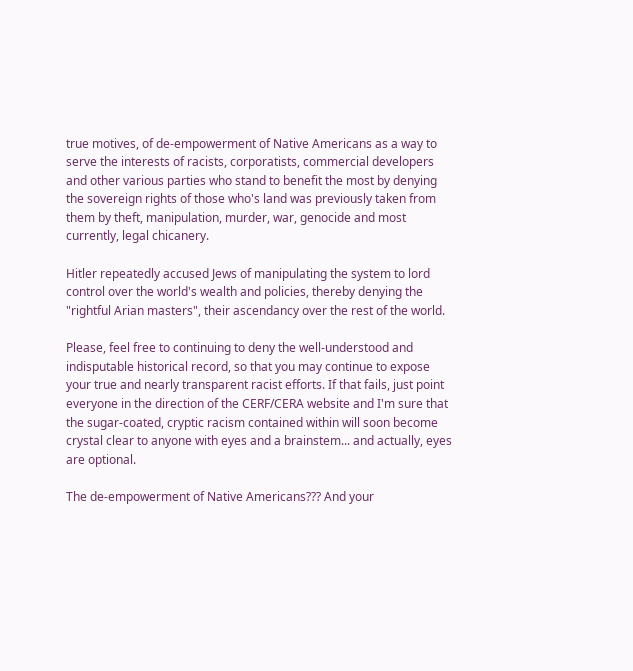true motives, of de-empowerment of Native Americans as a way to serve the interests of racists, corporatists, commercial developers and other various parties who stand to benefit the most by denying the sovereign rights of those who's land was previously taken from them by theft, manipulation, murder, war, genocide and most currently, legal chicanery.

Hitler repeatedly accused Jews of manipulating the system to lord control over the world's wealth and policies, thereby denying the "rightful Arian masters", their ascendancy over the rest of the world.

Please, feel free to continuing to deny the well-understood and indisputable historical record, so that you may continue to expose your true and nearly transparent racist efforts. If that fails, just point everyone in the direction of the CERF/CERA website and I'm sure that the sugar-coated, cryptic racism contained within will soon become crystal clear to anyone with eyes and a brainstem... and actually, eyes are optional.

The de-empowerment of Native Americans??? And your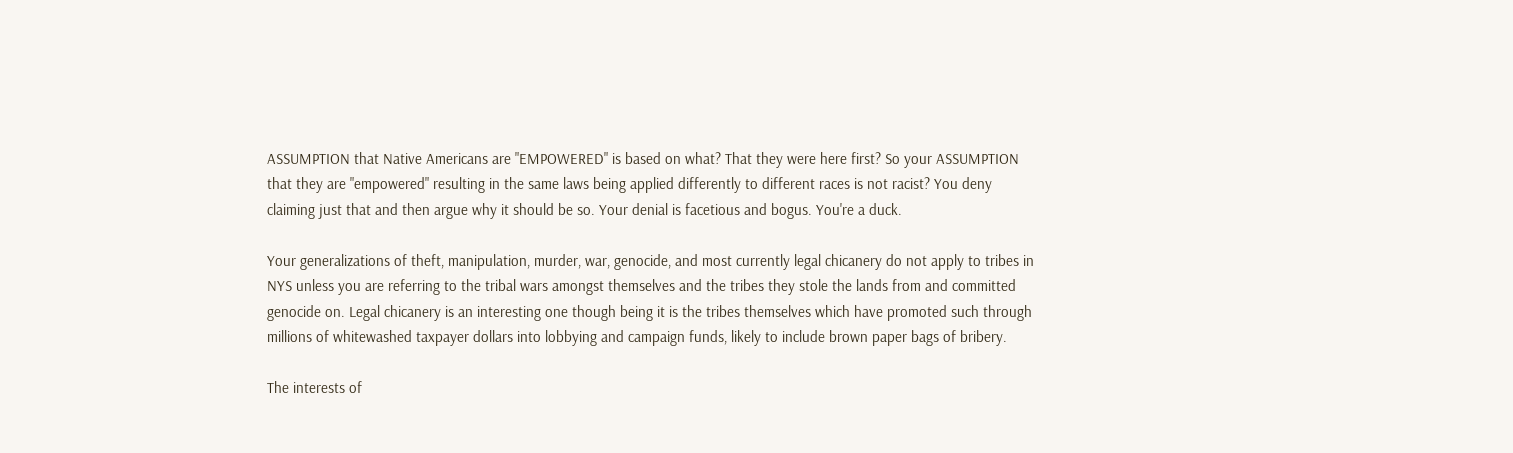ASSUMPTION that Native Americans are "EMPOWERED" is based on what? That they were here first? So your ASSUMPTION that they are "empowered" resulting in the same laws being applied differently to different races is not racist? You deny claiming just that and then argue why it should be so. Your denial is facetious and bogus. You're a duck.

Your generalizations of theft, manipulation, murder, war, genocide, and most currently legal chicanery do not apply to tribes in NYS unless you are referring to the tribal wars amongst themselves and the tribes they stole the lands from and committed genocide on. Legal chicanery is an interesting one though being it is the tribes themselves which have promoted such through millions of whitewashed taxpayer dollars into lobbying and campaign funds, likely to include brown paper bags of bribery.

The interests of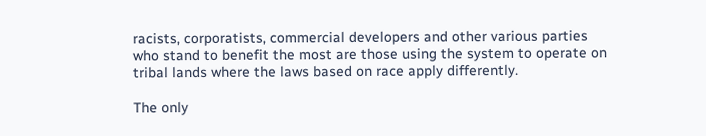racists, corporatists, commercial developers and other various parties who stand to benefit the most are those using the system to operate on tribal lands where the laws based on race apply differently.

The only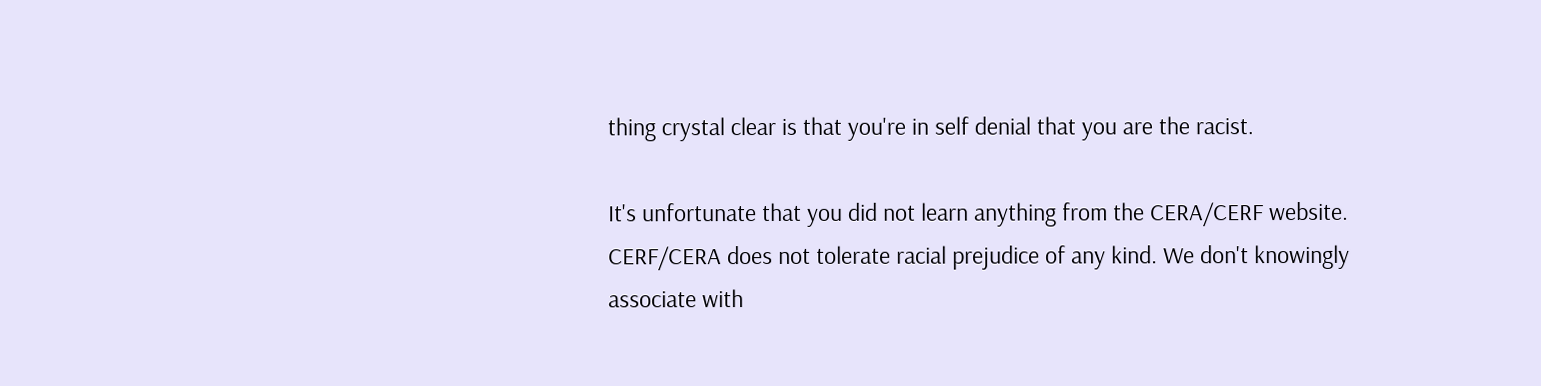thing crystal clear is that you're in self denial that you are the racist.

It's unfortunate that you did not learn anything from the CERA/CERF website. CERF/CERA does not tolerate racial prejudice of any kind. We don't knowingly associate with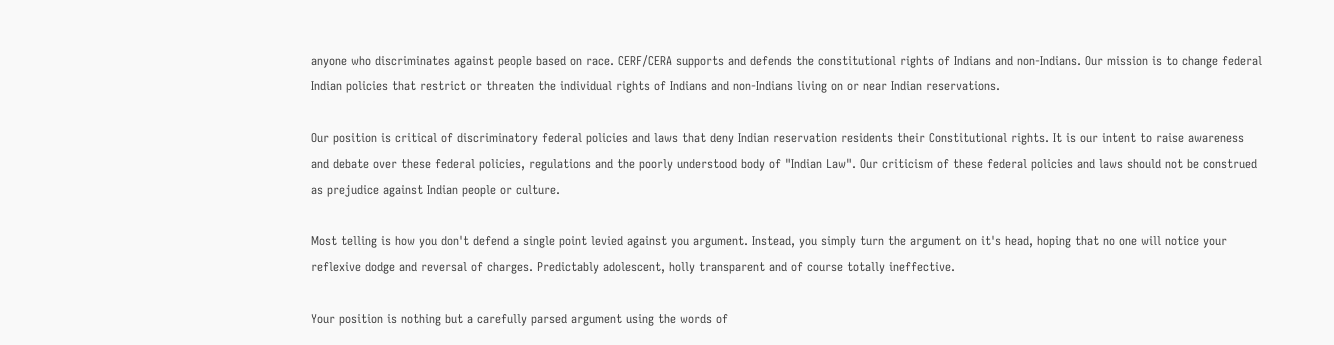anyone who discriminates against people based on race. CERF/CERA supports and defends the constitutional rights of Indians and non-Indians. Our mission is to change federal Indian policies that restrict or threaten the individual rights of Indians and non-Indians living on or near Indian reservations.

Our position is critical of discriminatory federal policies and laws that deny Indian reservation residents their Constitutional rights. It is our intent to raise awareness and debate over these federal policies, regulations and the poorly understood body of "Indian Law". Our criticism of these federal policies and laws should not be construed as prejudice against Indian people or culture.

Most telling is how you don't defend a single point levied against you argument. Instead, you simply turn the argument on it's head, hoping that no one will notice your reflexive dodge and reversal of charges. Predictably adolescent, holly transparent and of course totally ineffective.

Your position is nothing but a carefully parsed argument using the words of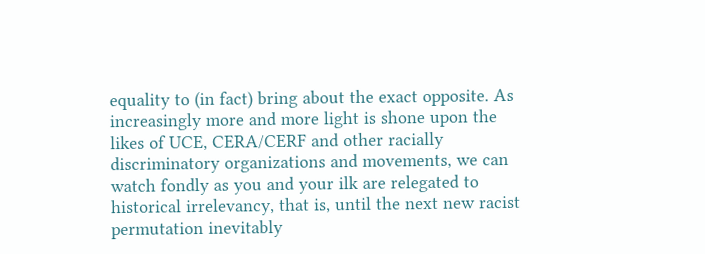equality to (in fact) bring about the exact opposite. As increasingly more and more light is shone upon the likes of UCE, CERA/CERF and other racially discriminatory organizations and movements, we can watch fondly as you and your ilk are relegated to historical irrelevancy, that is, until the next new racist permutation inevitably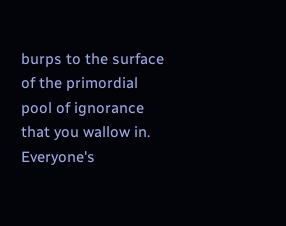burps to the surface of the primordial pool of ignorance that you wallow in.
Everyone's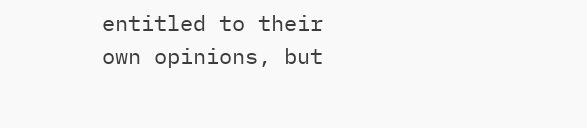entitled to their own opinions, but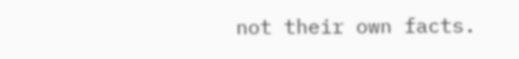not their own facts.